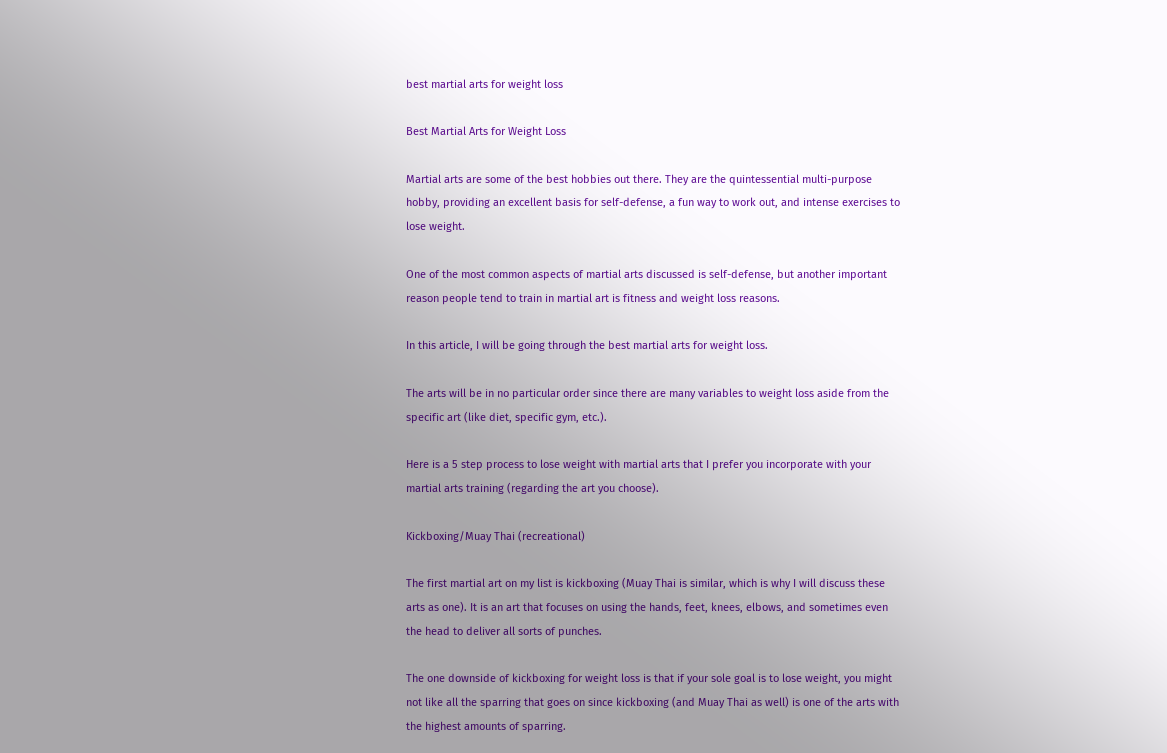best martial arts for weight loss

Best Martial Arts for Weight Loss

Martial arts are some of the best hobbies out there. They are the quintessential multi-purpose hobby, providing an excellent basis for self-defense, a fun way to work out, and intense exercises to lose weight.

One of the most common aspects of martial arts discussed is self-defense, but another important reason people tend to train in martial art is fitness and weight loss reasons.

In this article, I will be going through the best martial arts for weight loss.

The arts will be in no particular order since there are many variables to weight loss aside from the specific art (like diet, specific gym, etc.).

Here is a 5 step process to lose weight with martial arts that I prefer you incorporate with your martial arts training (regarding the art you choose).

Kickboxing/Muay Thai (recreational)

The first martial art on my list is kickboxing (Muay Thai is similar, which is why I will discuss these arts as one). It is an art that focuses on using the hands, feet, knees, elbows, and sometimes even the head to deliver all sorts of punches.

The one downside of kickboxing for weight loss is that if your sole goal is to lose weight, you might not like all the sparring that goes on since kickboxing (and Muay Thai as well) is one of the arts with the highest amounts of sparring.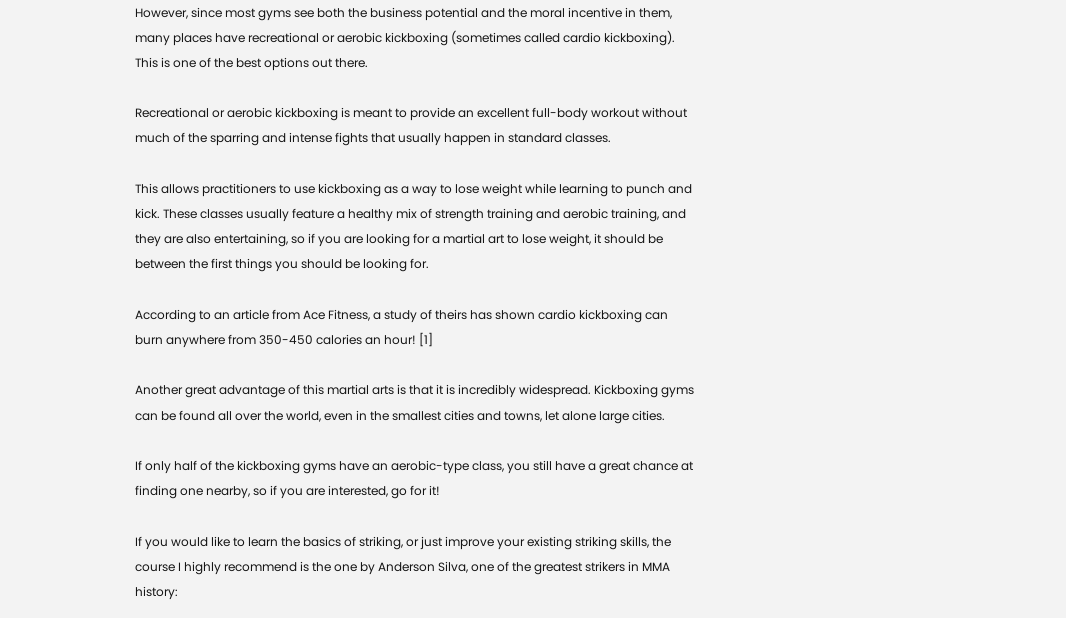However, since most gyms see both the business potential and the moral incentive in them, many places have recreational or aerobic kickboxing (sometimes called cardio kickboxing). This is one of the best options out there.

Recreational or aerobic kickboxing is meant to provide an excellent full-body workout without much of the sparring and intense fights that usually happen in standard classes.

This allows practitioners to use kickboxing as a way to lose weight while learning to punch and kick. These classes usually feature a healthy mix of strength training and aerobic training, and they are also entertaining, so if you are looking for a martial art to lose weight, it should be between the first things you should be looking for.

According to an article from Ace Fitness, a study of theirs has shown cardio kickboxing can burn anywhere from 350-450 calories an hour! [1]

Another great advantage of this martial arts is that it is incredibly widespread. Kickboxing gyms can be found all over the world, even in the smallest cities and towns, let alone large cities.

If only half of the kickboxing gyms have an aerobic-type class, you still have a great chance at finding one nearby, so if you are interested, go for it!

If you would like to learn the basics of striking, or just improve your existing striking skills, the course I highly recommend is the one by Anderson Silva, one of the greatest strikers in MMA history: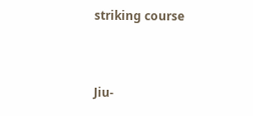striking course


Jiu-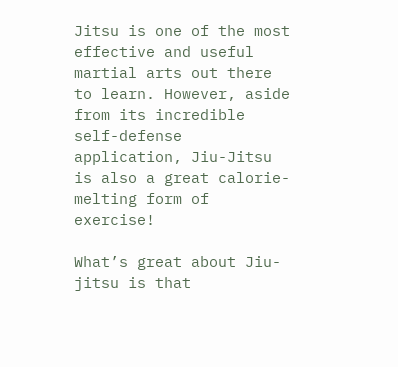Jitsu is one of the most effective and useful martial arts out there to learn. However, aside from its incredible self-defense application, Jiu-Jitsu is also a great calorie-melting form of exercise!

What’s great about Jiu-jitsu is that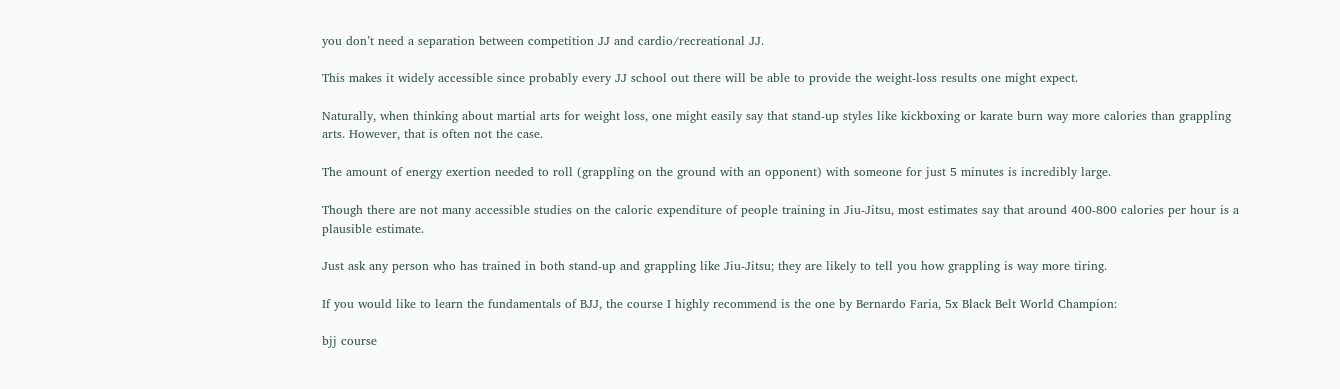you don’t need a separation between competition JJ and cardio/recreational JJ.

This makes it widely accessible since probably every JJ school out there will be able to provide the weight-loss results one might expect.

Naturally, when thinking about martial arts for weight loss, one might easily say that stand-up styles like kickboxing or karate burn way more calories than grappling arts. However, that is often not the case.

The amount of energy exertion needed to roll (grappling on the ground with an opponent) with someone for just 5 minutes is incredibly large.

Though there are not many accessible studies on the caloric expenditure of people training in Jiu-Jitsu, most estimates say that around 400-800 calories per hour is a plausible estimate.

Just ask any person who has trained in both stand-up and grappling like Jiu-Jitsu; they are likely to tell you how grappling is way more tiring.

If you would like to learn the fundamentals of BJJ, the course I highly recommend is the one by Bernardo Faria, 5x Black Belt World Champion:

bjj course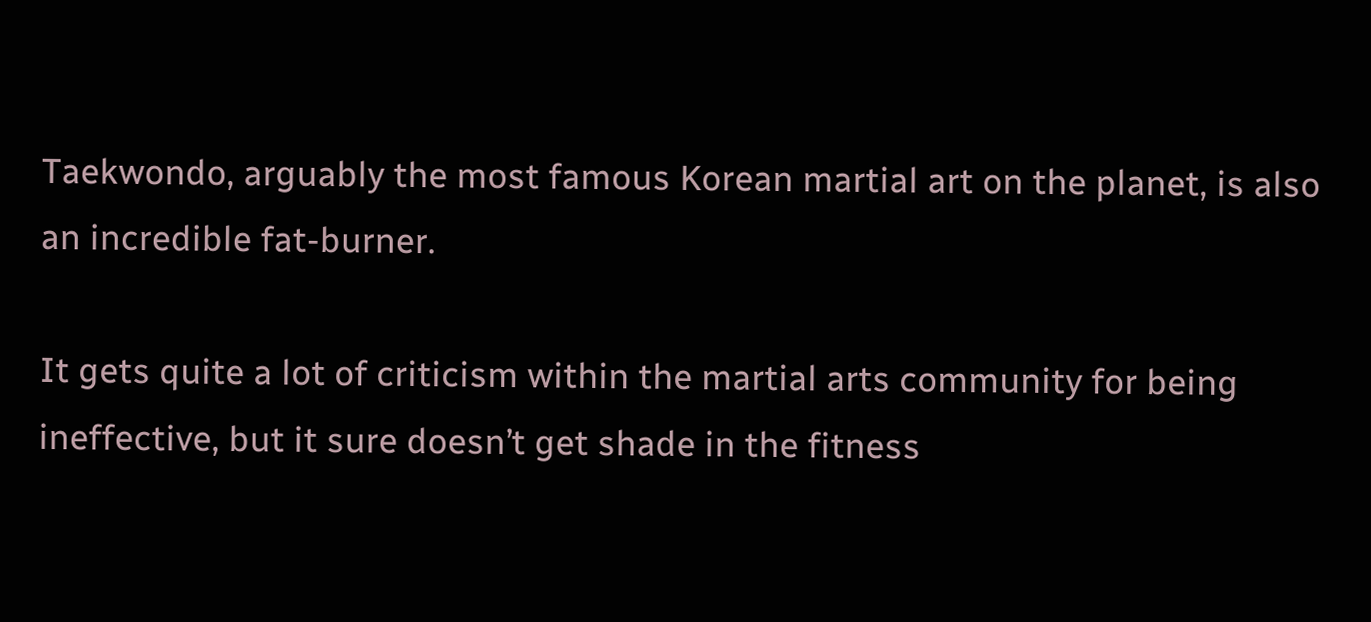Taekwondo, arguably the most famous Korean martial art on the planet, is also an incredible fat-burner.

It gets quite a lot of criticism within the martial arts community for being ineffective, but it sure doesn’t get shade in the fitness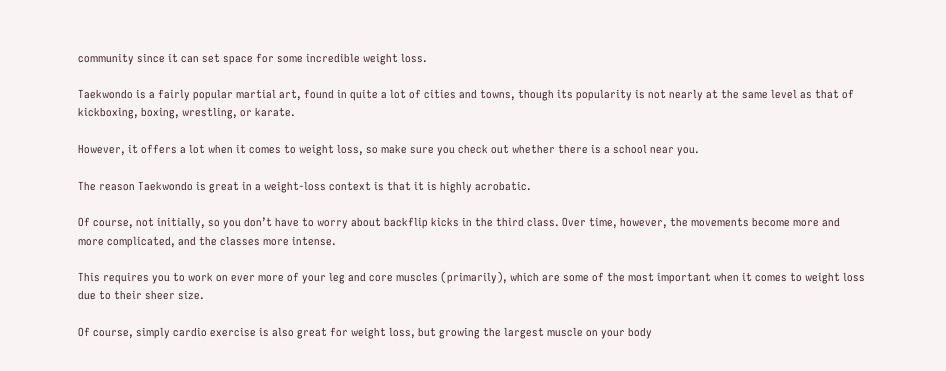community since it can set space for some incredible weight loss.

Taekwondo is a fairly popular martial art, found in quite a lot of cities and towns, though its popularity is not nearly at the same level as that of kickboxing, boxing, wrestling, or karate.

However, it offers a lot when it comes to weight loss, so make sure you check out whether there is a school near you.

The reason Taekwondo is great in a weight-loss context is that it is highly acrobatic.

Of course, not initially, so you don’t have to worry about backflip kicks in the third class. Over time, however, the movements become more and more complicated, and the classes more intense.

This requires you to work on ever more of your leg and core muscles (primarily), which are some of the most important when it comes to weight loss due to their sheer size.

Of course, simply cardio exercise is also great for weight loss, but growing the largest muscle on your body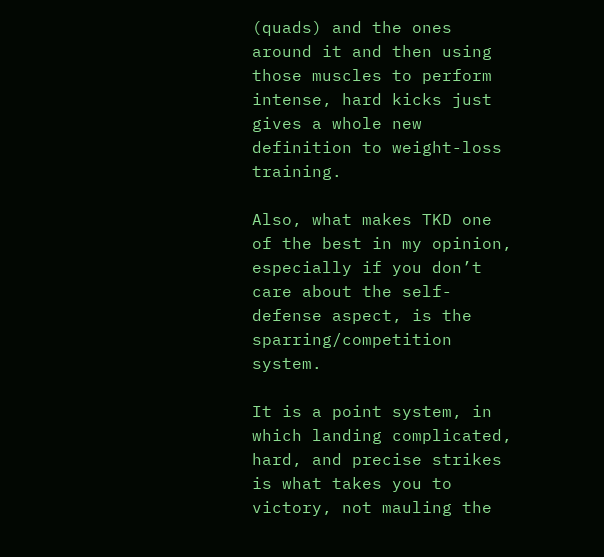(quads) and the ones around it and then using those muscles to perform intense, hard kicks just gives a whole new definition to weight-loss training.

Also, what makes TKD one of the best in my opinion, especially if you don’t care about the self-defense aspect, is the sparring/competition system.

It is a point system, in which landing complicated, hard, and precise strikes is what takes you to victory, not mauling the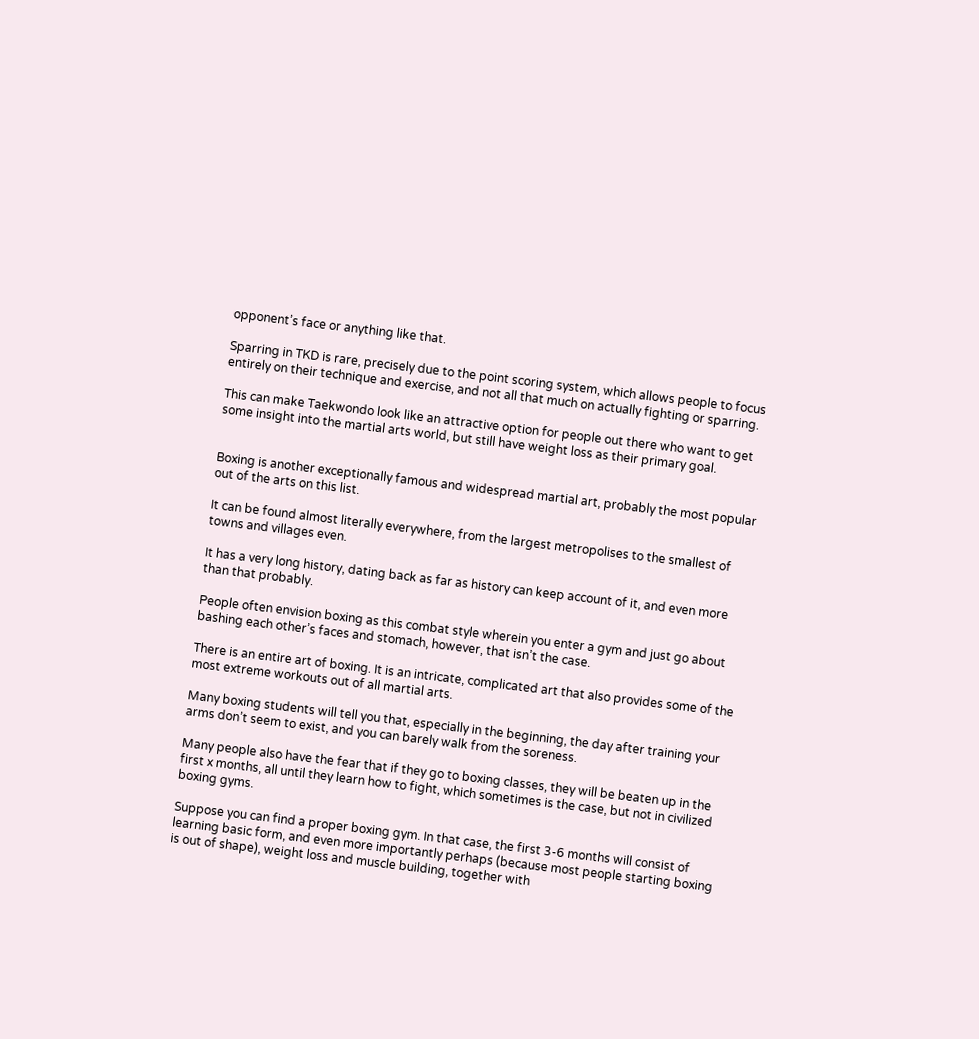opponent’s face or anything like that.

Sparring in TKD is rare, precisely due to the point scoring system, which allows people to focus entirely on their technique and exercise, and not all that much on actually fighting or sparring.

This can make Taekwondo look like an attractive option for people out there who want to get some insight into the martial arts world, but still have weight loss as their primary goal.


Boxing is another exceptionally famous and widespread martial art, probably the most popular out of the arts on this list.

It can be found almost literally everywhere, from the largest metropolises to the smallest of towns and villages even.

It has a very long history, dating back as far as history can keep account of it, and even more than that probably.

People often envision boxing as this combat style wherein you enter a gym and just go about bashing each other’s faces and stomach, however, that isn’t the case.

There is an entire art of boxing. It is an intricate, complicated art that also provides some of the most extreme workouts out of all martial arts.

Many boxing students will tell you that, especially in the beginning, the day after training your arms don’t seem to exist, and you can barely walk from the soreness.

Many people also have the fear that if they go to boxing classes, they will be beaten up in the first x months, all until they learn how to fight, which sometimes is the case, but not in civilized boxing gyms.

Suppose you can find a proper boxing gym. In that case, the first 3-6 months will consist of learning basic form, and even more importantly perhaps (because most people starting boxing is out of shape), weight loss and muscle building, together with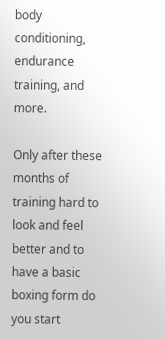body conditioning, endurance training, and more.

Only after these months of training hard to look and feel better and to have a basic boxing form do you start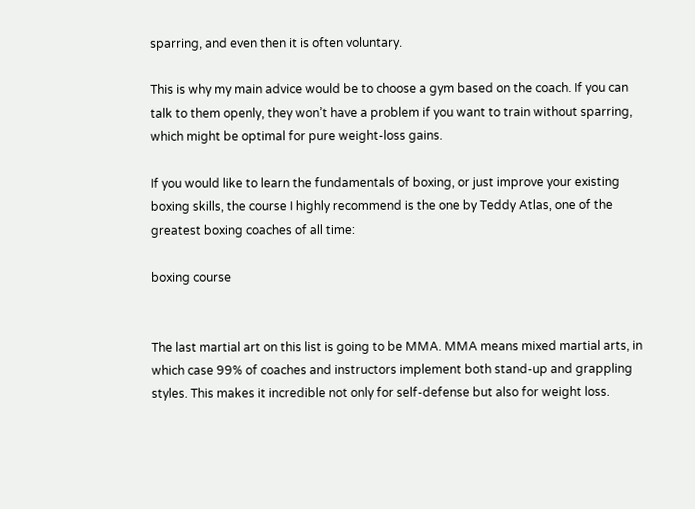sparring, and even then it is often voluntary.

This is why my main advice would be to choose a gym based on the coach. If you can talk to them openly, they won’t have a problem if you want to train without sparring, which might be optimal for pure weight-loss gains.

If you would like to learn the fundamentals of boxing, or just improve your existing boxing skills, the course I highly recommend is the one by Teddy Atlas, one of the greatest boxing coaches of all time:

boxing course


The last martial art on this list is going to be MMA. MMA means mixed martial arts, in which case 99% of coaches and instructors implement both stand-up and grappling styles. This makes it incredible not only for self-defense but also for weight loss.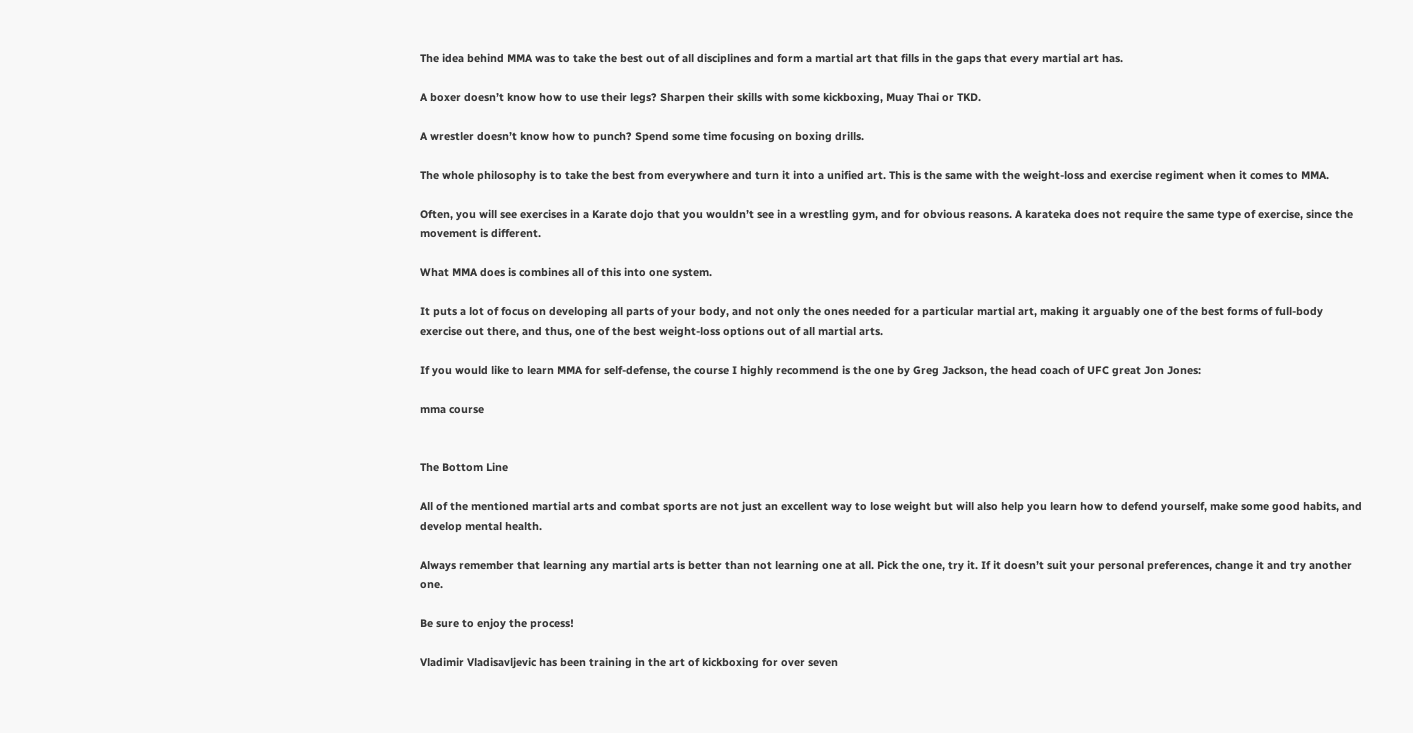The idea behind MMA was to take the best out of all disciplines and form a martial art that fills in the gaps that every martial art has.

A boxer doesn’t know how to use their legs? Sharpen their skills with some kickboxing, Muay Thai or TKD.

A wrestler doesn’t know how to punch? Spend some time focusing on boxing drills.

The whole philosophy is to take the best from everywhere and turn it into a unified art. This is the same with the weight-loss and exercise regiment when it comes to MMA.

Often, you will see exercises in a Karate dojo that you wouldn’t see in a wrestling gym, and for obvious reasons. A karateka does not require the same type of exercise, since the movement is different.

What MMA does is combines all of this into one system.

It puts a lot of focus on developing all parts of your body, and not only the ones needed for a particular martial art, making it arguably one of the best forms of full-body exercise out there, and thus, one of the best weight-loss options out of all martial arts.

If you would like to learn MMA for self-defense, the course I highly recommend is the one by Greg Jackson, the head coach of UFC great Jon Jones:

mma course


The Bottom Line

All of the mentioned martial arts and combat sports are not just an excellent way to lose weight but will also help you learn how to defend yourself, make some good habits, and develop mental health.

Always remember that learning any martial arts is better than not learning one at all. Pick the one, try it. If it doesn’t suit your personal preferences, change it and try another one.

Be sure to enjoy the process!

Vladimir Vladisavljevic has been training in the art of kickboxing for over seven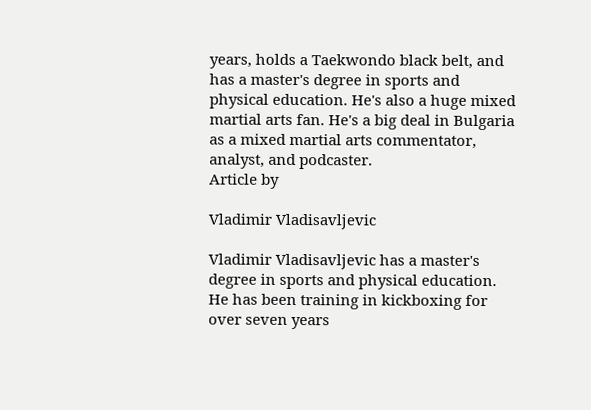years, holds a Taekwondo black belt, and has a master's degree in sports and physical education. He's also a huge mixed martial arts fan. He's a big deal in Bulgaria as a mixed martial arts commentator, analyst, and podcaster.
Article by

Vladimir Vladisavljevic

Vladimir Vladisavljevic has a master's degree in sports and physical education. He has been training in kickboxing for over seven years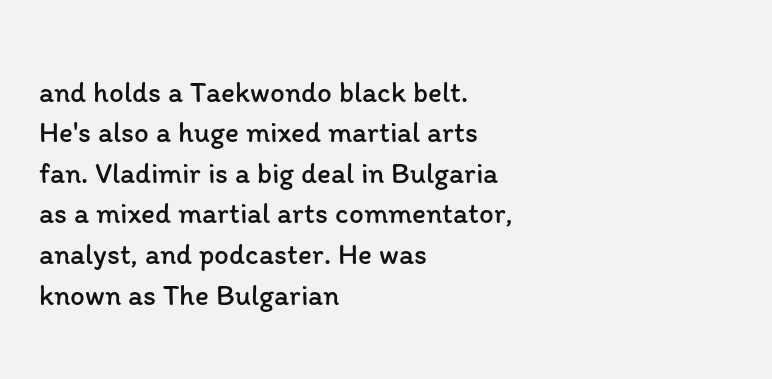and holds a Taekwondo black belt. He's also a huge mixed martial arts fan. Vladimir is a big deal in Bulgaria as a mixed martial arts commentator, analyst, and podcaster. He was known as The Bulgarian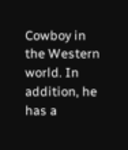Cowboy in the Western world. In addition, he has a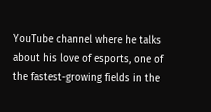YouTube channel where he talks about his love of esports, one of the fastest-growing fields in the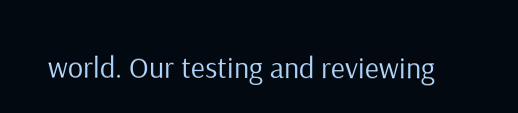world. Our testing and reviewing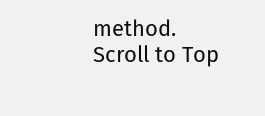method.
Scroll to Top